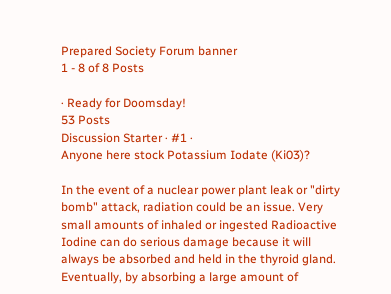Prepared Society Forum banner
1 - 8 of 8 Posts

· Ready for Doomsday!
53 Posts
Discussion Starter · #1 ·
Anyone here stock Potassium Iodate (Ki03)?

In the event of a nuclear power plant leak or "dirty bomb" attack, radiation could be an issue. Very small amounts of inhaled or ingested Radioactive Iodine can do serious damage because it will always be absorbed and held in the thyroid gland. Eventually, by absorbing a large amount of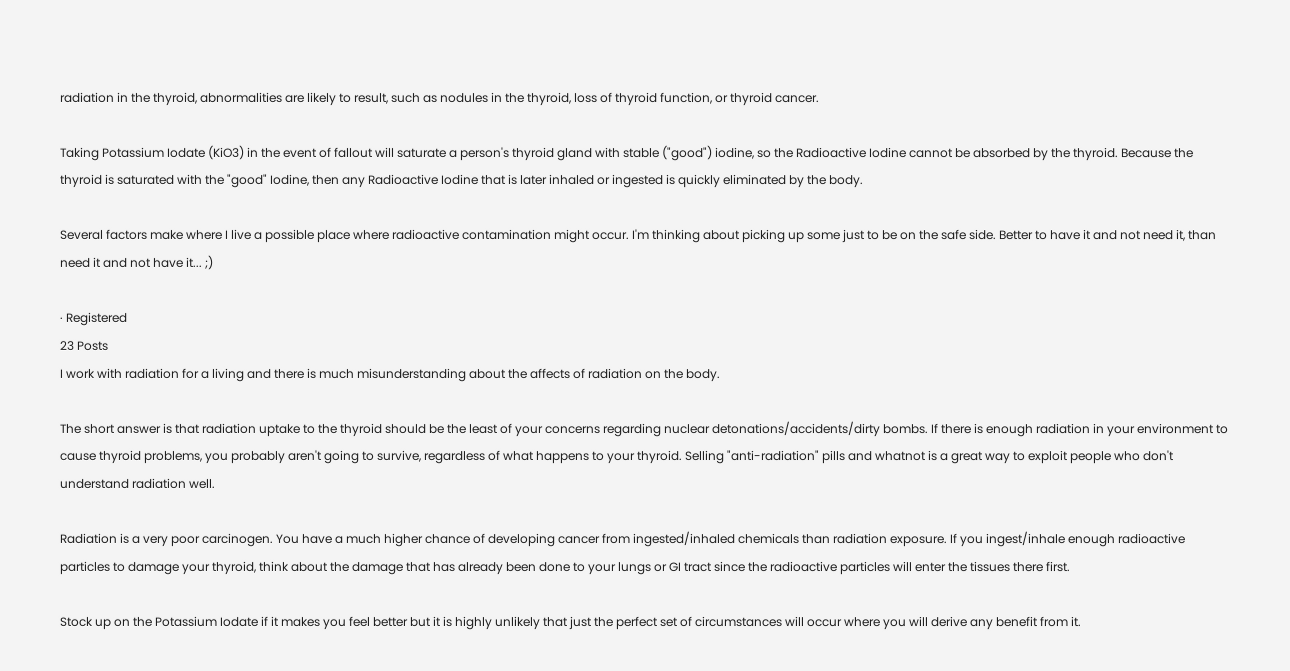radiation in the thyroid, abnormalities are likely to result, such as nodules in the thyroid, loss of thyroid function, or thyroid cancer.

Taking Potassium Iodate (KiO3) in the event of fallout will saturate a person's thyroid gland with stable ("good") iodine, so the Radioactive Iodine cannot be absorbed by the thyroid. Because the thyroid is saturated with the "good" Iodine, then any Radioactive Iodine that is later inhaled or ingested is quickly eliminated by the body.

Several factors make where I live a possible place where radioactive contamination might occur. I'm thinking about picking up some just to be on the safe side. Better to have it and not need it, than need it and not have it... ;)

· Registered
23 Posts
I work with radiation for a living and there is much misunderstanding about the affects of radiation on the body.

The short answer is that radiation uptake to the thyroid should be the least of your concerns regarding nuclear detonations/accidents/dirty bombs. If there is enough radiation in your environment to cause thyroid problems, you probably aren't going to survive, regardless of what happens to your thyroid. Selling "anti-radiation" pills and whatnot is a great way to exploit people who don't understand radiation well.

Radiation is a very poor carcinogen. You have a much higher chance of developing cancer from ingested/inhaled chemicals than radiation exposure. If you ingest/inhale enough radioactive particles to damage your thyroid, think about the damage that has already been done to your lungs or GI tract since the radioactive particles will enter the tissues there first.

Stock up on the Potassium Iodate if it makes you feel better but it is highly unlikely that just the perfect set of circumstances will occur where you will derive any benefit from it.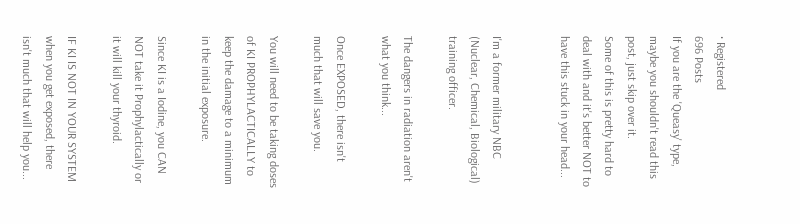· Registered
696 Posts
If you are the 'Queasy' type, maybe you shouldn't read this post, just skip over it.
Some of this is pretty hard to deal with and it's better NOT to have this stuck in your head...


I'm a former military NBC (Nuclear, Chemical, Biological) training officer.

The dangers in radiation aren't what you think...

Once EXPOSED, there isn't much that will save you.

You will need to be taking doses of KI PROPHYLACTICALLY to keep the damage to a minimum in the initial exposure.

Since KI is a Iodine, you CAN NOT take it Prophylactically or it will kill your thyroid.

IF KI IS NOT IN YOUR SYSTEM when you get exposed, there isn't much that will help you...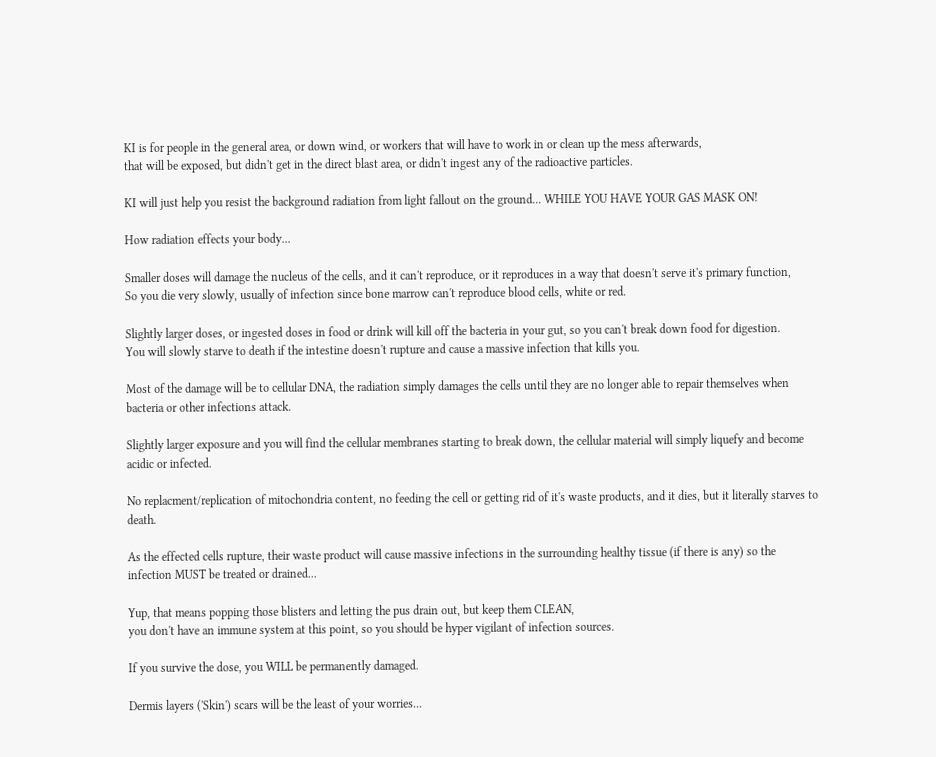KI is for people in the general area, or down wind, or workers that will have to work in or clean up the mess afterwards,
that will be exposed, but didn't get in the direct blast area, or didn't ingest any of the radioactive particles.

KI will just help you resist the background radiation from light fallout on the ground... WHILE YOU HAVE YOUR GAS MASK ON!

How radiation effects your body...

Smaller doses will damage the nucleus of the cells, and it can't reproduce, or it reproduces in a way that doesn't serve it's primary function,
So you die very slowly, usually of infection since bone marrow can't reproduce blood cells, white or red.

Slightly larger doses, or ingested doses in food or drink will kill off the bacteria in your gut, so you can't break down food for digestion.
You will slowly starve to death if the intestine doesn't rupture and cause a massive infection that kills you.

Most of the damage will be to cellular DNA, the radiation simply damages the cells until they are no longer able to repair themselves when bacteria or other infections attack.

Slightly larger exposure and you will find the cellular membranes starting to break down, the cellular material will simply liquefy and become acidic or infected.

No replacment/replication of mitochondria content, no feeding the cell or getting rid of it's waste products, and it dies, but it literally starves to death.

As the effected cells rupture, their waste product will cause massive infections in the surrounding healthy tissue (if there is any) so the infection MUST be treated or drained...

Yup, that means popping those blisters and letting the pus drain out, but keep them CLEAN,
you don't have an immune system at this point, so you should be hyper vigilant of infection sources.

If you survive the dose, you WILL be permanently damaged.

Dermis layers ('Skin') scars will be the least of your worries...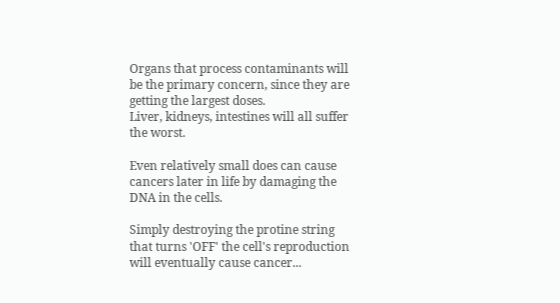Organs that process contaminants will be the primary concern, since they are getting the largest doses.
Liver, kidneys, intestines will all suffer the worst.

Even relatively small does can cause cancers later in life by damaging the DNA in the cells.

Simply destroying the protine string that turns 'OFF' the cell's reproduction will eventually cause cancer...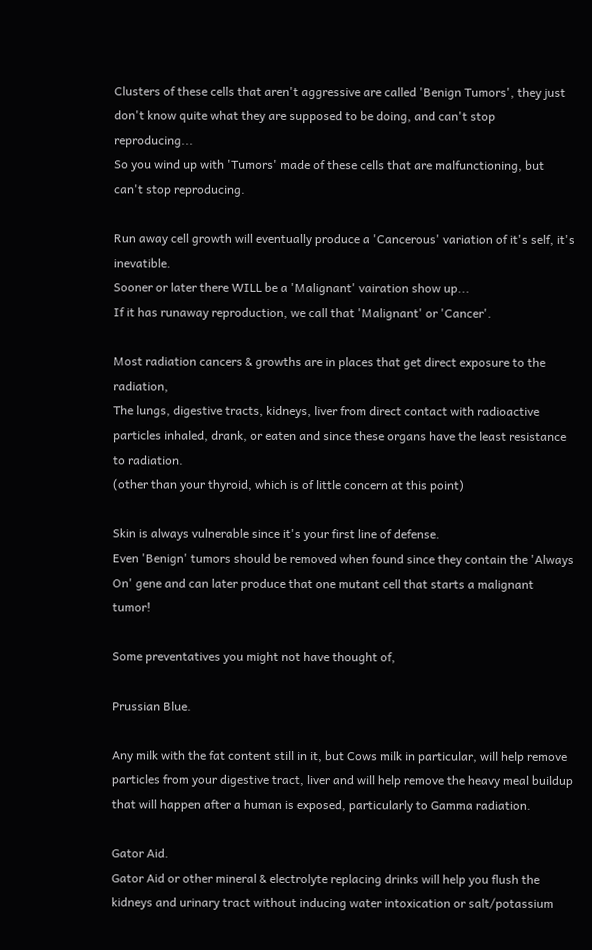Clusters of these cells that aren't aggressive are called 'Benign Tumors', they just don't know quite what they are supposed to be doing, and can't stop reproducing...
So you wind up with 'Tumors' made of these cells that are malfunctioning, but can't stop reproducing.

Run away cell growth will eventually produce a 'Cancerous' variation of it's self, it's inevatible.
Sooner or later there WILL be a 'Malignant' vairation show up...
If it has runaway reproduction, we call that 'Malignant' or 'Cancer'.

Most radiation cancers & growths are in places that get direct exposure to the radiation,
The lungs, digestive tracts, kidneys, liver from direct contact with radioactive particles inhaled, drank, or eaten and since these organs have the least resistance to radiation.
(other than your thyroid, which is of little concern at this point)

Skin is always vulnerable since it's your first line of defense.
Even 'Benign' tumors should be removed when found since they contain the 'Always On' gene and can later produce that one mutant cell that starts a malignant tumor!

Some preventatives you might not have thought of,

Prussian Blue.

Any milk with the fat content still in it, but Cows milk in particular, will help remove particles from your digestive tract, liver and will help remove the heavy meal buildup that will happen after a human is exposed, particularly to Gamma radiation.

Gator Aid.
Gator Aid or other mineral & electrolyte replacing drinks will help you flush the kidneys and urinary tract without inducing water intoxication or salt/potassium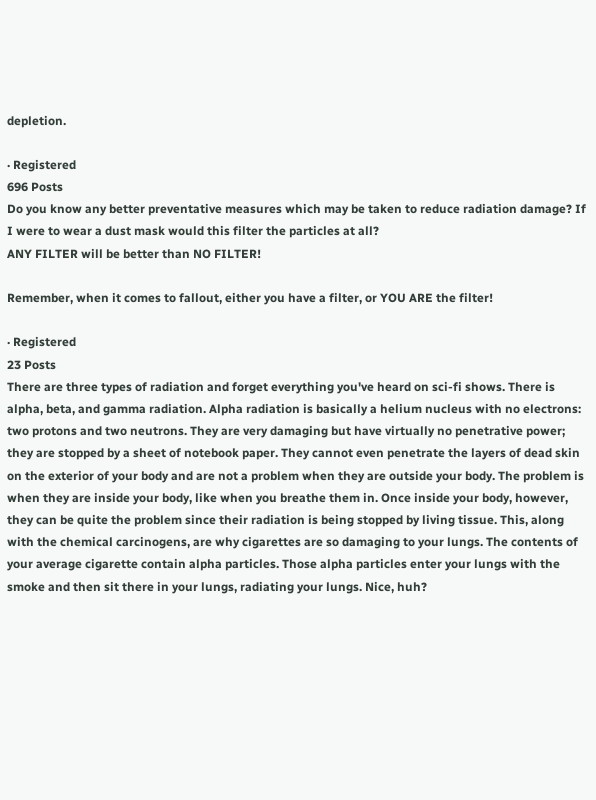depletion.

· Registered
696 Posts
Do you know any better preventative measures which may be taken to reduce radiation damage? If I were to wear a dust mask would this filter the particles at all?
ANY FILTER will be better than NO FILTER!

Remember, when it comes to fallout, either you have a filter, or YOU ARE the filter!

· Registered
23 Posts
There are three types of radiation and forget everything you've heard on sci-fi shows. There is alpha, beta, and gamma radiation. Alpha radiation is basically a helium nucleus with no electrons: two protons and two neutrons. They are very damaging but have virtually no penetrative power; they are stopped by a sheet of notebook paper. They cannot even penetrate the layers of dead skin on the exterior of your body and are not a problem when they are outside your body. The problem is when they are inside your body, like when you breathe them in. Once inside your body, however, they can be quite the problem since their radiation is being stopped by living tissue. This, along with the chemical carcinogens, are why cigarettes are so damaging to your lungs. The contents of your average cigarette contain alpha particles. Those alpha particles enter your lungs with the smoke and then sit there in your lungs, radiating your lungs. Nice, huh?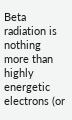Beta radiation is nothing more than highly energetic electrons (or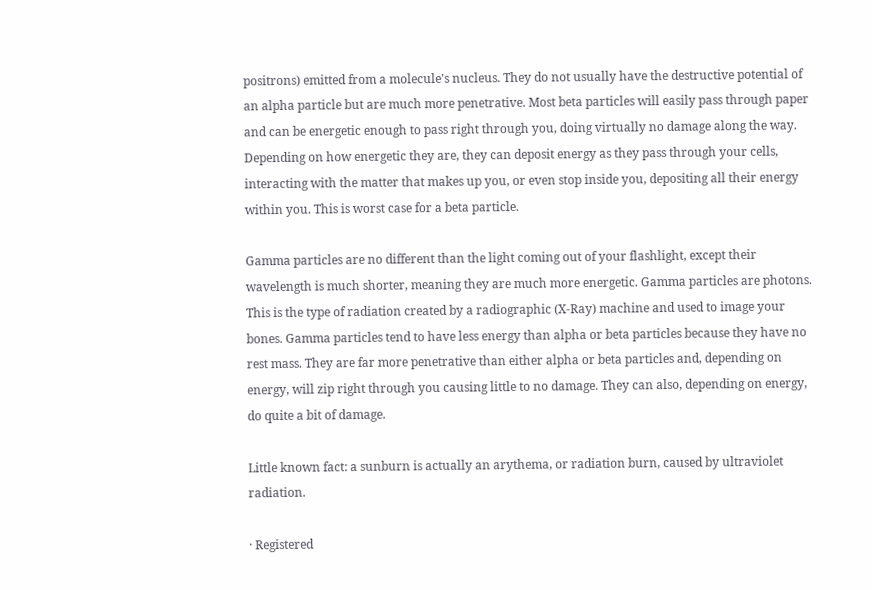positrons) emitted from a molecule's nucleus. They do not usually have the destructive potential of an alpha particle but are much more penetrative. Most beta particles will easily pass through paper and can be energetic enough to pass right through you, doing virtually no damage along the way. Depending on how energetic they are, they can deposit energy as they pass through your cells, interacting with the matter that makes up you, or even stop inside you, depositing all their energy within you. This is worst case for a beta particle.

Gamma particles are no different than the light coming out of your flashlight, except their wavelength is much shorter, meaning they are much more energetic. Gamma particles are photons. This is the type of radiation created by a radiographic (X-Ray) machine and used to image your bones. Gamma particles tend to have less energy than alpha or beta particles because they have no rest mass. They are far more penetrative than either alpha or beta particles and, depending on energy, will zip right through you causing little to no damage. They can also, depending on energy, do quite a bit of damage.

Little known fact: a sunburn is actually an arythema, or radiation burn, caused by ultraviolet radiation.

· Registered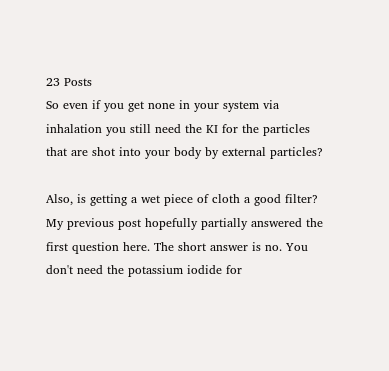23 Posts
So even if you get none in your system via inhalation you still need the KI for the particles that are shot into your body by external particles?

Also, is getting a wet piece of cloth a good filter?
My previous post hopefully partially answered the first question here. The short answer is no. You don't need the potassium iodide for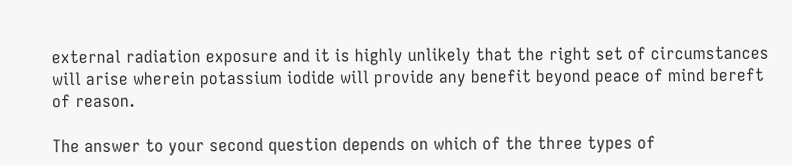external radiation exposure and it is highly unlikely that the right set of circumstances will arise wherein potassium iodide will provide any benefit beyond peace of mind bereft of reason.

The answer to your second question depends on which of the three types of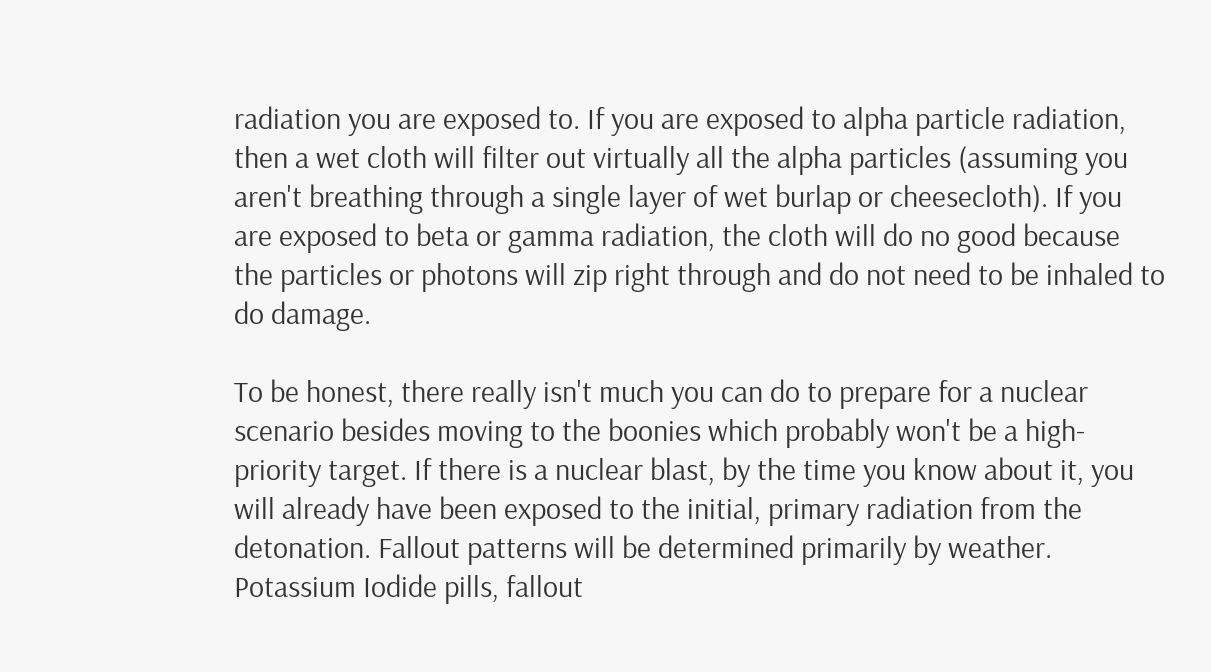radiation you are exposed to. If you are exposed to alpha particle radiation, then a wet cloth will filter out virtually all the alpha particles (assuming you aren't breathing through a single layer of wet burlap or cheesecloth). If you are exposed to beta or gamma radiation, the cloth will do no good because the particles or photons will zip right through and do not need to be inhaled to do damage.

To be honest, there really isn't much you can do to prepare for a nuclear scenario besides moving to the boonies which probably won't be a high-priority target. If there is a nuclear blast, by the time you know about it, you will already have been exposed to the initial, primary radiation from the detonation. Fallout patterns will be determined primarily by weather. Potassium Iodide pills, fallout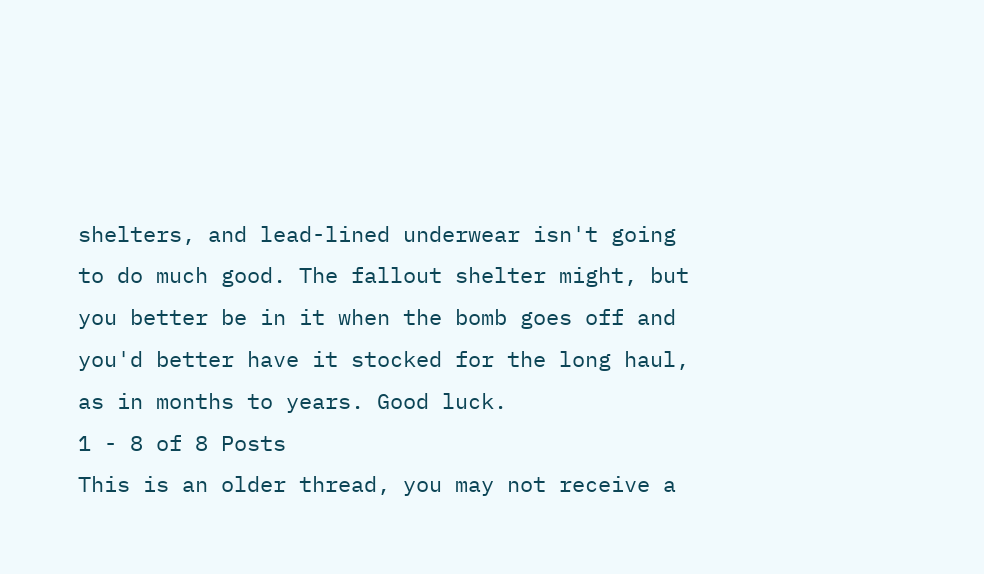shelters, and lead-lined underwear isn't going to do much good. The fallout shelter might, but you better be in it when the bomb goes off and you'd better have it stocked for the long haul, as in months to years. Good luck.
1 - 8 of 8 Posts
This is an older thread, you may not receive a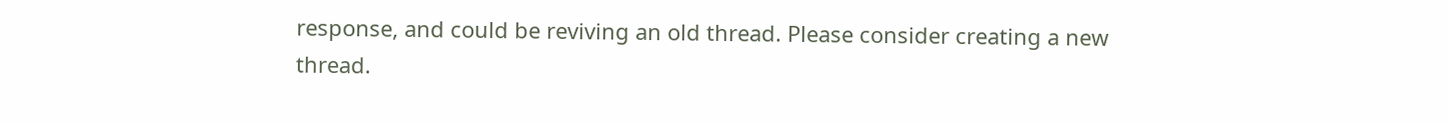response, and could be reviving an old thread. Please consider creating a new thread.